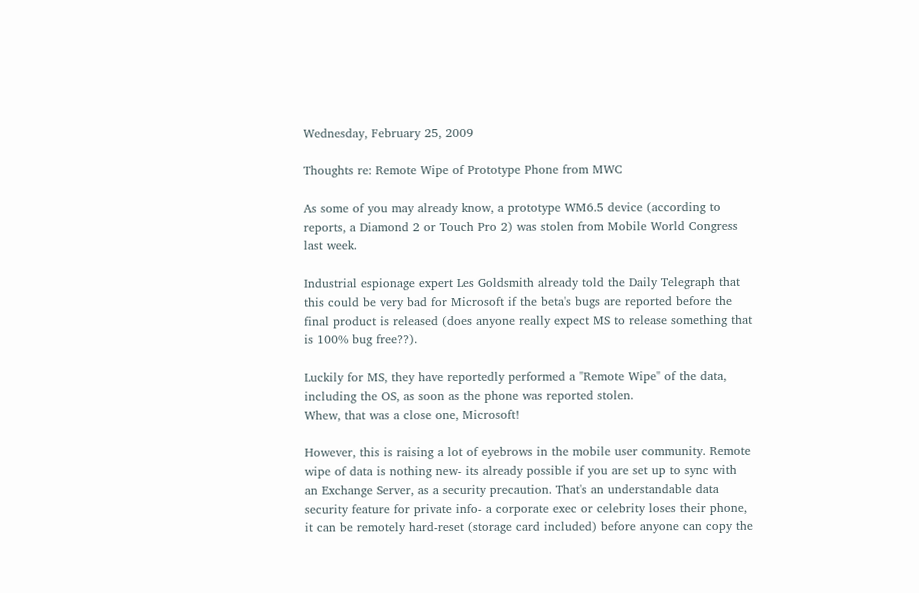Wednesday, February 25, 2009

Thoughts re: Remote Wipe of Prototype Phone from MWC

As some of you may already know, a prototype WM6.5 device (according to reports, a Diamond 2 or Touch Pro 2) was stolen from Mobile World Congress last week.

Industrial espionage expert Les Goldsmith already told the Daily Telegraph that this could be very bad for Microsoft if the beta's bugs are reported before the final product is released (does anyone really expect MS to release something that is 100% bug free??).

Luckily for MS, they have reportedly performed a "Remote Wipe" of the data, including the OS, as soon as the phone was reported stolen.
Whew, that was a close one, Microsoft!

However, this is raising a lot of eyebrows in the mobile user community. Remote wipe of data is nothing new- its already possible if you are set up to sync with an Exchange Server, as a security precaution. That's an understandable data security feature for private info- a corporate exec or celebrity loses their phone, it can be remotely hard-reset (storage card included) before anyone can copy the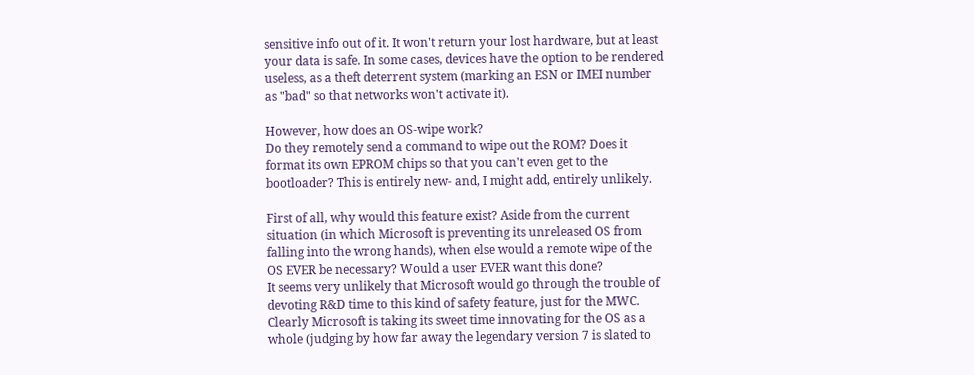sensitive info out of it. It won't return your lost hardware, but at least your data is safe. In some cases, devices have the option to be rendered useless, as a theft deterrent system (marking an ESN or IMEI number as "bad" so that networks won't activate it).

However, how does an OS-wipe work?
Do they remotely send a command to wipe out the ROM? Does it format its own EPROM chips so that you can't even get to the bootloader? This is entirely new- and, I might add, entirely unlikely.

First of all, why would this feature exist? Aside from the current situation (in which Microsoft is preventing its unreleased OS from falling into the wrong hands), when else would a remote wipe of the OS EVER be necessary? Would a user EVER want this done?
It seems very unlikely that Microsoft would go through the trouble of devoting R&D time to this kind of safety feature, just for the MWC. Clearly Microsoft is taking its sweet time innovating for the OS as a whole (judging by how far away the legendary version 7 is slated to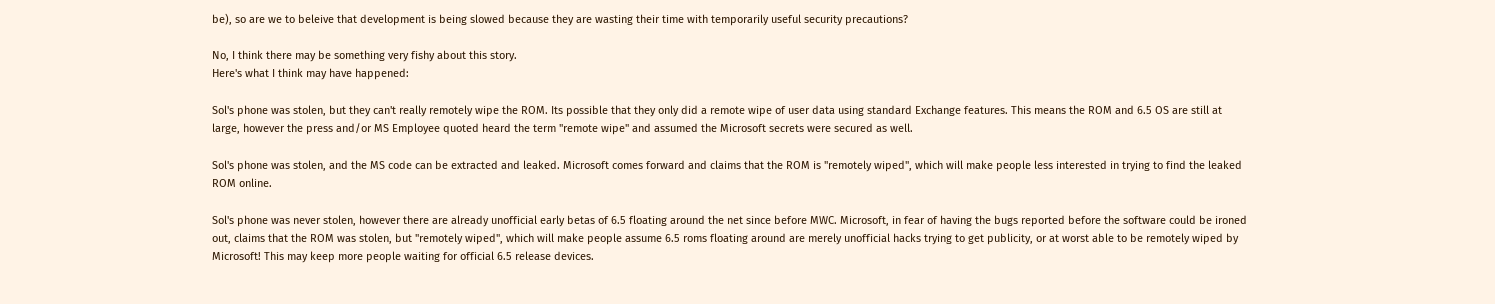be), so are we to beleive that development is being slowed because they are wasting their time with temporarily useful security precautions?

No, I think there may be something very fishy about this story.
Here's what I think may have happened:

Sol's phone was stolen, but they can't really remotely wipe the ROM. Its possible that they only did a remote wipe of user data using standard Exchange features. This means the ROM and 6.5 OS are still at large, however the press and/or MS Employee quoted heard the term "remote wipe" and assumed the Microsoft secrets were secured as well.

Sol's phone was stolen, and the MS code can be extracted and leaked. Microsoft comes forward and claims that the ROM is "remotely wiped", which will make people less interested in trying to find the leaked ROM online.

Sol's phone was never stolen, however there are already unofficial early betas of 6.5 floating around the net since before MWC. Microsoft, in fear of having the bugs reported before the software could be ironed out, claims that the ROM was stolen, but "remotely wiped", which will make people assume 6.5 roms floating around are merely unofficial hacks trying to get publicity, or at worst able to be remotely wiped by Microsoft! This may keep more people waiting for official 6.5 release devices.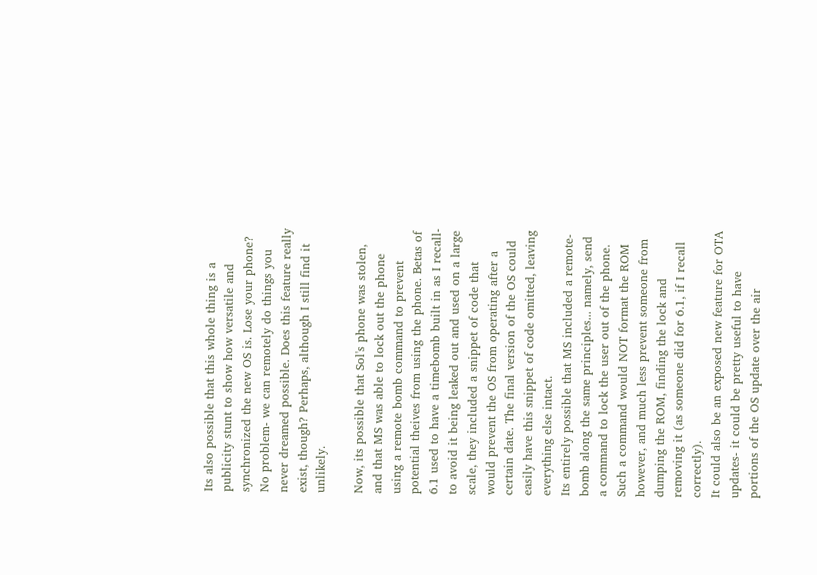Its also possible that this whole thing is a publicity stunt to show how versatile and synchronized the new OS is. Lose your phone? No problem- we can remotely do things you never dreamed possible. Does this feature really exist, though? Perhaps, although I still find it unlikely.

Now, its possible that Sol's phone was stolen, and that MS was able to lock out the phone using a remote bomb command to prevent potential theives from using the phone. Betas of 6.1 used to have a timebomb built in as I recall- to avoid it being leaked out and used on a large scale, they included a snippet of code that would prevent the OS from operating after a certain date. The final version of the OS could easily have this snippet of code omitted, leaving everything else intact.
Its entirely possible that MS included a remote-bomb along the same principles... namely, send a command to lock the user out of the phone. Such a command would NOT format the ROM however, and much less prevent someone from dumping the ROM, finding the lock and removing it (as someone did for 6.1, if I recall correctly).
It could also be an exposed new feature for OTA updates- it could be pretty useful to have portions of the OS update over the air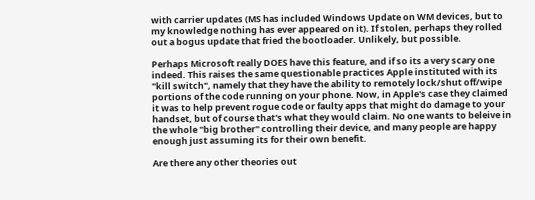with carrier updates (MS has included Windows Update on WM devices, but to my knowledge nothing has ever appeared on it). If stolen, perhaps they rolled out a bogus update that fried the bootloader. Unlikely, but possible.

Perhaps Microsoft really DOES have this feature, and if so its a very scary one indeed. This raises the same questionable practices Apple instituted with its "kill switch", namely that they have the ability to remotely lock/shut off/wipe portions of the code running on your phone. Now, in Apple's case they claimed it was to help prevent rogue code or faulty apps that might do damage to your handset, but of course that's what they would claim. No one wants to beleive in the whole "big brother" controlling their device, and many people are happy enough just assuming its for their own benefit.

Are there any other theories out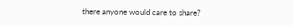there anyone would care to share?